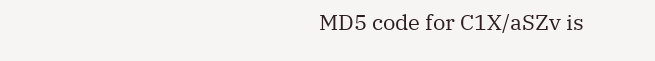MD5 code for C1X/aSZv is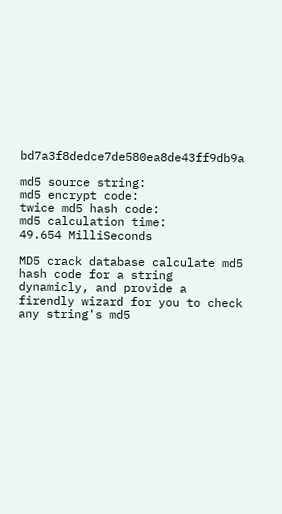bd7a3f8dedce7de580ea8de43ff9db9a

md5 source string:
md5 encrypt code:
twice md5 hash code:
md5 calculation time:
49.654 MilliSeconds

MD5 crack database calculate md5 hash code for a string dynamicly, and provide a firendly wizard for you to check any string's md5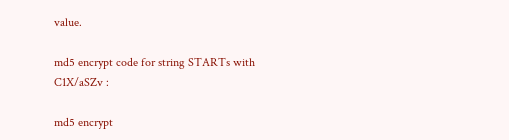value.

md5 encrypt code for string STARTs with C1X/aSZv :

md5 encrypt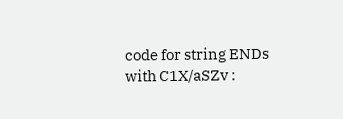code for string ENDs with C1X/aSZv :